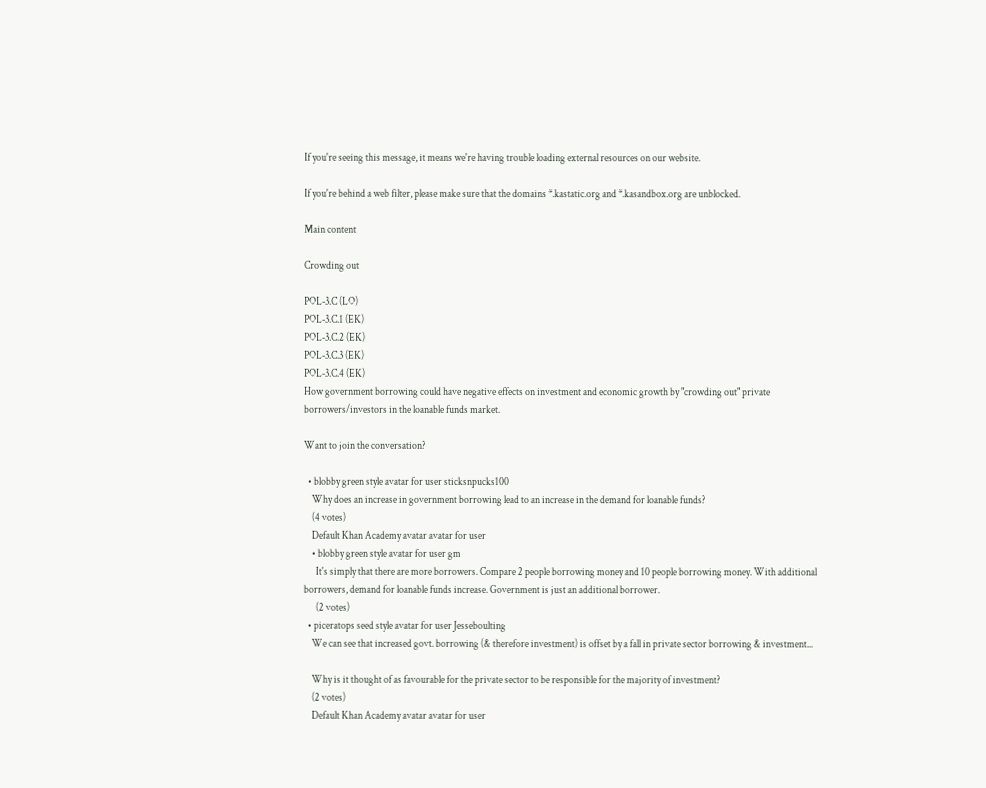If you're seeing this message, it means we're having trouble loading external resources on our website.

If you're behind a web filter, please make sure that the domains *.kastatic.org and *.kasandbox.org are unblocked.

Main content

Crowding out

POL‑3.C (LO)
POL‑3.C.1 (EK)
POL‑3.C.2 (EK)
POL‑3.C.3 (EK)
POL‑3.C.4 (EK)
How government borrowing could have negative effects on investment and economic growth by "crowding out" private borrowers/investors in the loanable funds market.

Want to join the conversation?

  • blobby green style avatar for user sticksnpucks100
    Why does an increase in government borrowing lead to an increase in the demand for loanable funds?
    (4 votes)
    Default Khan Academy avatar avatar for user
    • blobby green style avatar for user gm
      It's simply that there are more borrowers. Compare 2 people borrowing money and 10 people borrowing money. With additional borrowers, demand for loanable funds increase. Government is just an additional borrower.
      (2 votes)
  • piceratops seed style avatar for user Jesseboulting
    We can see that increased govt. borrowing (& therefore investment) is offset by a fall in private sector borrowing & investment...

    Why is it thought of as favourable for the private sector to be responsible for the majority of investment?
    (2 votes)
    Default Khan Academy avatar avatar for user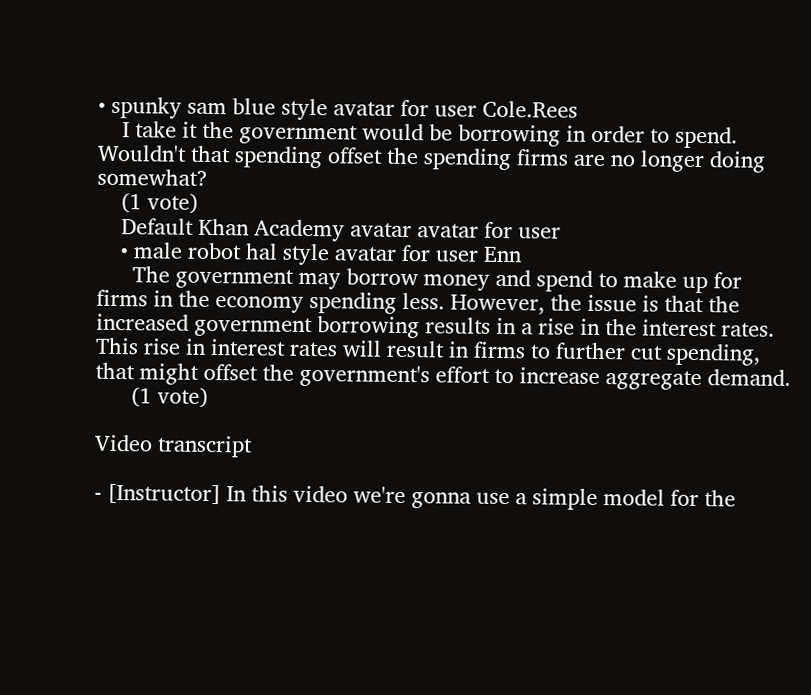• spunky sam blue style avatar for user Cole.Rees
    I take it the government would be borrowing in order to spend. Wouldn't that spending offset the spending firms are no longer doing somewhat?
    (1 vote)
    Default Khan Academy avatar avatar for user
    • male robot hal style avatar for user Enn
      The government may borrow money and spend to make up for firms in the economy spending less. However, the issue is that the increased government borrowing results in a rise in the interest rates. This rise in interest rates will result in firms to further cut spending, that might offset the government's effort to increase aggregate demand.
      (1 vote)

Video transcript

- [Instructor] In this video we're gonna use a simple model for the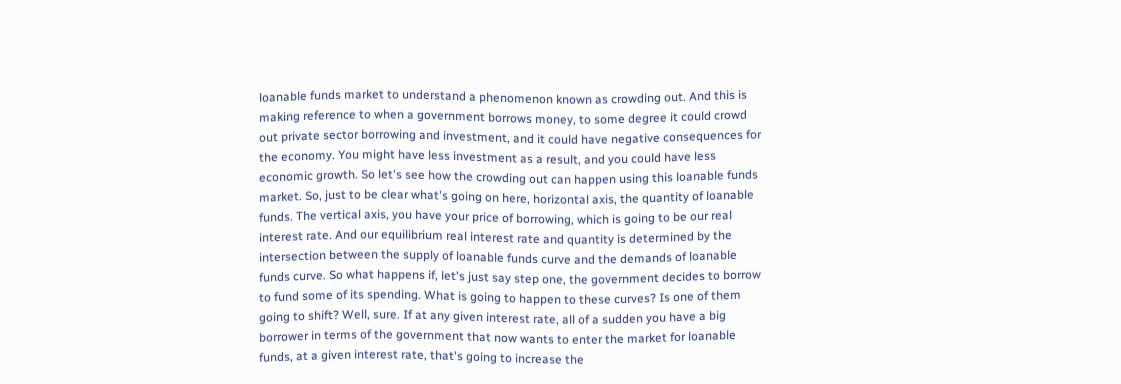loanable funds market to understand a phenomenon known as crowding out. And this is making reference to when a government borrows money, to some degree it could crowd out private sector borrowing and investment, and it could have negative consequences for the economy. You might have less investment as a result, and you could have less economic growth. So let's see how the crowding out can happen using this loanable funds market. So, just to be clear what's going on here, horizontal axis, the quantity of loanable funds. The vertical axis, you have your price of borrowing, which is going to be our real interest rate. And our equilibrium real interest rate and quantity is determined by the intersection between the supply of loanable funds curve and the demands of loanable funds curve. So what happens if, let's just say step one, the government decides to borrow to fund some of its spending. What is going to happen to these curves? Is one of them going to shift? Well, sure. If at any given interest rate, all of a sudden you have a big borrower in terms of the government that now wants to enter the market for loanable funds, at a given interest rate, that's going to increase the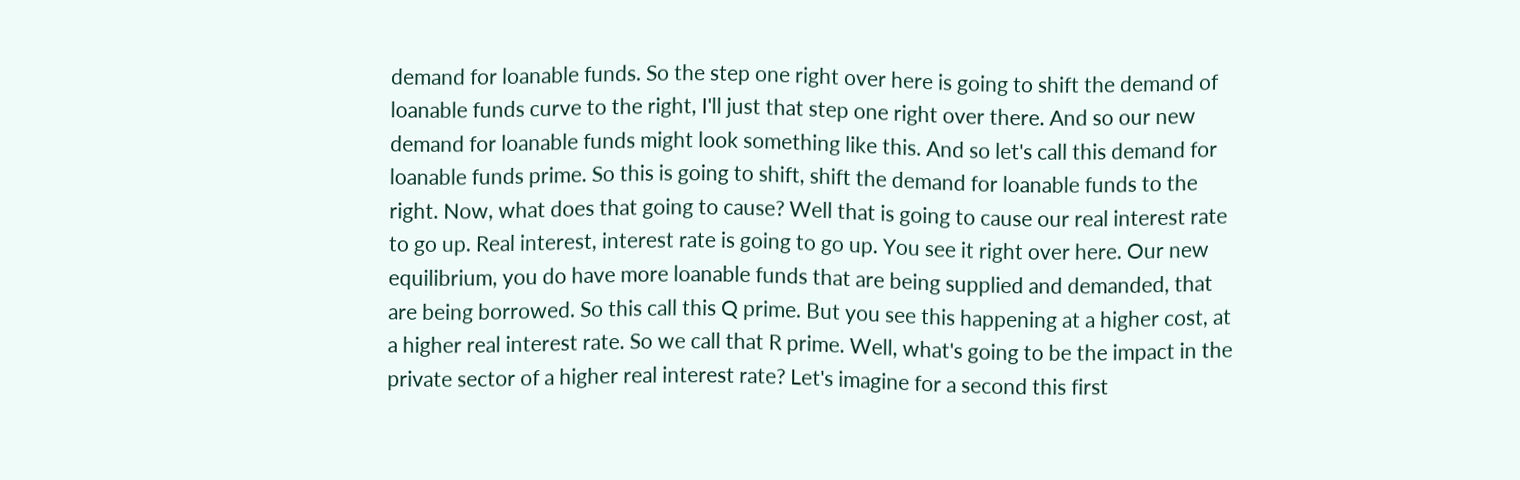demand for loanable funds. So the step one right over here is going to shift the demand of loanable funds curve to the right, I'll just that step one right over there. And so our new demand for loanable funds might look something like this. And so let's call this demand for loanable funds prime. So this is going to shift, shift the demand for loanable funds to the right. Now, what does that going to cause? Well that is going to cause our real interest rate to go up. Real interest, interest rate is going to go up. You see it right over here. Our new equilibrium, you do have more loanable funds that are being supplied and demanded, that are being borrowed. So this call this Q prime. But you see this happening at a higher cost, at a higher real interest rate. So we call that R prime. Well, what's going to be the impact in the private sector of a higher real interest rate? Let's imagine for a second this first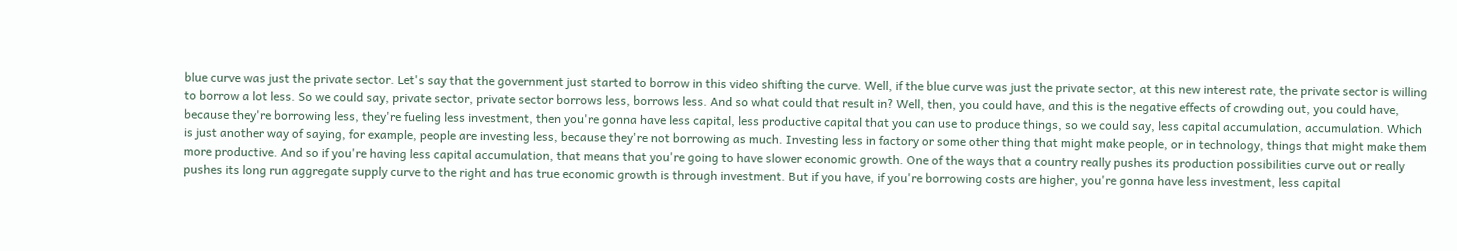blue curve was just the private sector. Let's say that the government just started to borrow in this video shifting the curve. Well, if the blue curve was just the private sector, at this new interest rate, the private sector is willing to borrow a lot less. So we could say, private sector, private sector borrows less, borrows less. And so what could that result in? Well, then, you could have, and this is the negative effects of crowding out, you could have, because they're borrowing less, they're fueling less investment, then you're gonna have less capital, less productive capital that you can use to produce things, so we could say, less capital accumulation, accumulation. Which is just another way of saying, for example, people are investing less, because they're not borrowing as much. Investing less in factory or some other thing that might make people, or in technology, things that might make them more productive. And so if you're having less capital accumulation, that means that you're going to have slower economic growth. One of the ways that a country really pushes its production possibilities curve out or really pushes its long run aggregate supply curve to the right and has true economic growth is through investment. But if you have, if you're borrowing costs are higher, you're gonna have less investment, less capital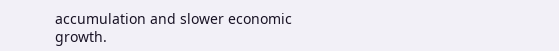accumulation and slower economic growth.